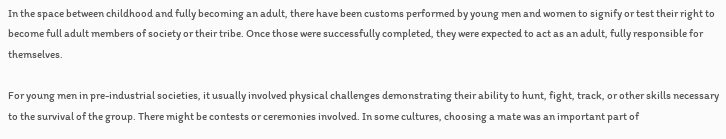In the space between childhood and fully becoming an adult, there have been customs performed by young men and women to signify or test their right to become full adult members of society or their tribe. Once those were successfully completed, they were expected to act as an adult, fully responsible for themselves.

For young men in pre-industrial societies, it usually involved physical challenges demonstrating their ability to hunt, fight, track, or other skills necessary to the survival of the group. There might be contests or ceremonies involved. In some cultures, choosing a mate was an important part of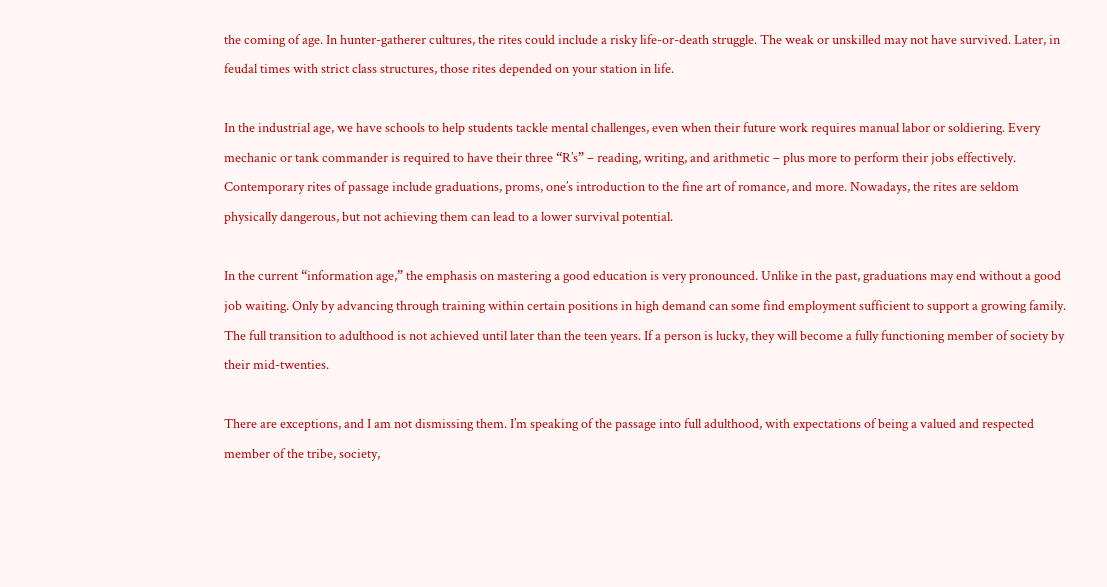the coming of age. In hunter-gatherer cultures, the rites could include a risky life-or-death struggle. The weak or unskilled may not have survived. Later, in feudal times with strict class structures, those rites depended on your station in life.

In the industrial age, we have schools to help students tackle mental challenges, even when their future work requires manual labor or soldiering. Every mechanic or tank commander is required to have their three “R’s” – reading, writing, and arithmetic – plus more to perform their jobs effectively. Contemporary rites of passage include graduations, proms, one’s introduction to the fine art of romance, and more. Nowadays, the rites are seldom physically dangerous, but not achieving them can lead to a lower survival potential.

In the current “information age,” the emphasis on mastering a good education is very pronounced. Unlike in the past, graduations may end without a good job waiting. Only by advancing through training within certain positions in high demand can some find employment sufficient to support a growing family. The full transition to adulthood is not achieved until later than the teen years. If a person is lucky, they will become a fully functioning member of society by their mid-twenties.

There are exceptions, and I am not dismissing them. I’m speaking of the passage into full adulthood, with expectations of being a valued and respected member of the tribe, society,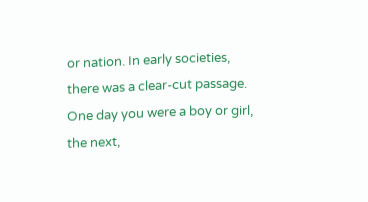or nation. In early societies, there was a clear-cut passage. One day you were a boy or girl, the next,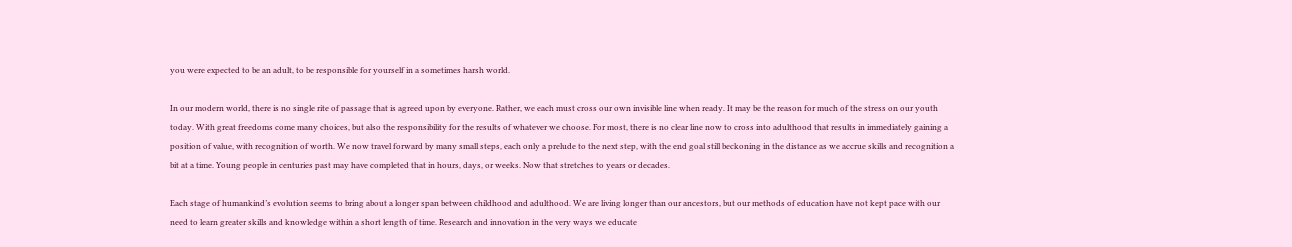you were expected to be an adult, to be responsible for yourself in a sometimes harsh world.

In our modern world, there is no single rite of passage that is agreed upon by everyone. Rather, we each must cross our own invisible line when ready. It may be the reason for much of the stress on our youth today. With great freedoms come many choices, but also the responsibility for the results of whatever we choose. For most, there is no clear line now to cross into adulthood that results in immediately gaining a position of value, with recognition of worth. We now travel forward by many small steps, each only a prelude to the next step, with the end goal still beckoning in the distance as we accrue skills and recognition a bit at a time. Young people in centuries past may have completed that in hours, days, or weeks. Now that stretches to years or decades.

Each stage of humankind’s evolution seems to bring about a longer span between childhood and adulthood. We are living longer than our ancestors, but our methods of education have not kept pace with our need to learn greater skills and knowledge within a short length of time. Research and innovation in the very ways we educate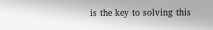is the key to solving this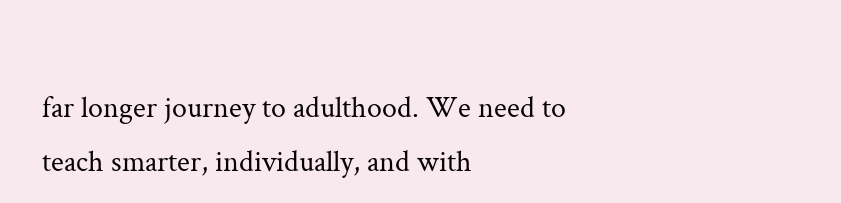far longer journey to adulthood. We need to teach smarter, individually, and with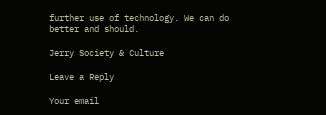further use of technology. We can do better and should.

Jerry Society & Culture

Leave a Reply

Your email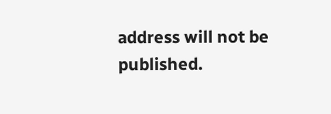address will not be published.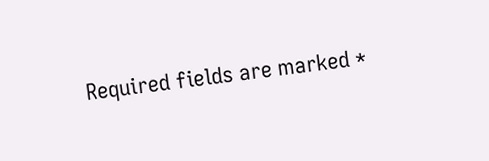Required fields are marked *